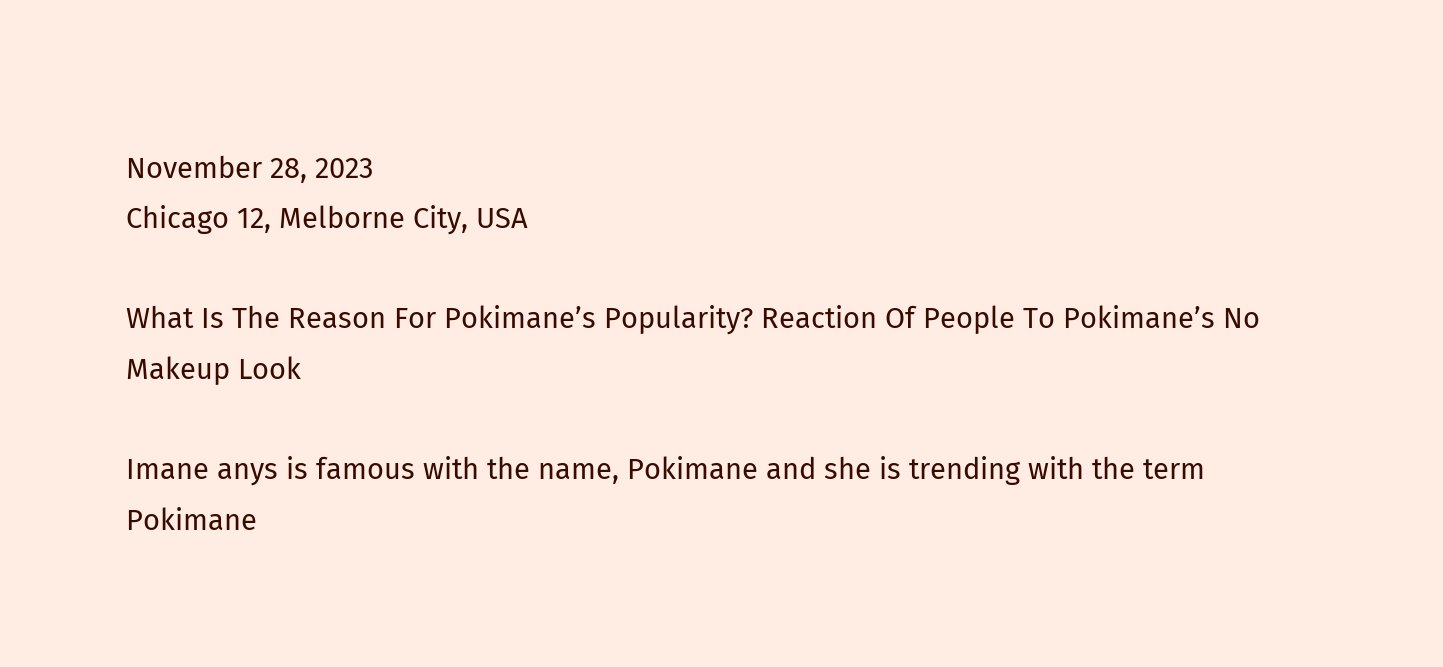November 28, 2023
Chicago 12, Melborne City, USA

What Is The Reason For Pokimane’s Popularity? Reaction Of People To Pokimane’s No Makeup Look

Imane anys is famous with the name, Pokimane and she is trending with the term Pokimane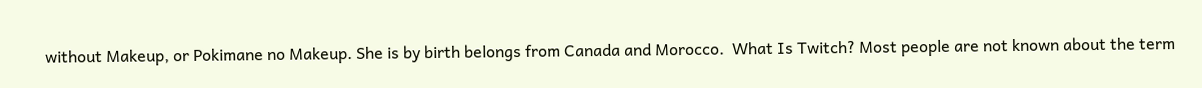without Makeup, or Pokimane no Makeup. She is by birth belongs from Canada and Morocco.  What Is Twitch? Most people are not known about the term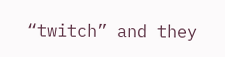“twitch” and they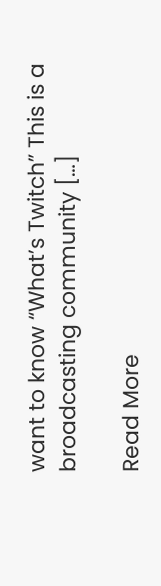want to know “What’s Twitch” This is a broadcasting community […]

Read More